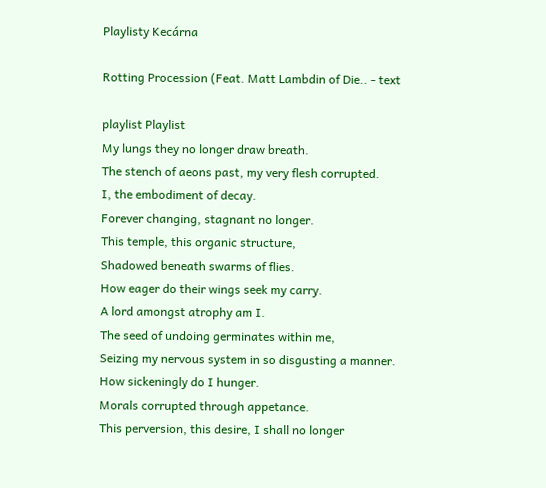Playlisty Kecárna

Rotting Procession (Feat. Matt Lambdin of Die.. - text

playlist Playlist
My lungs they no longer draw breath.
The stench of aeons past, my very flesh corrupted.
I, the embodiment of decay.
Forever changing, stagnant no longer.
This temple, this organic structure,
Shadowed beneath swarms of flies.
How eager do their wings seek my carry.
A lord amongst atrophy am I.
The seed of undoing germinates within me,
Seizing my nervous system in so disgusting a manner.
How sickeningly do I hunger.
Morals corrupted through appetance.
This perversion, this desire, I shall no longer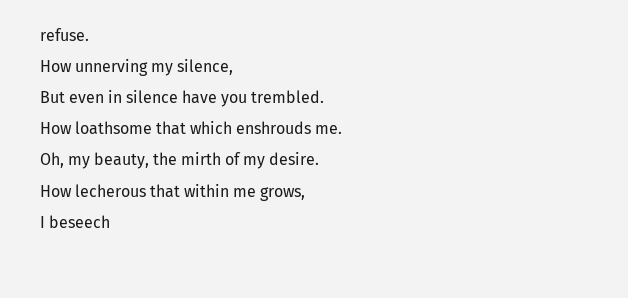refuse.
How unnerving my silence,
But even in silence have you trembled.
How loathsome that which enshrouds me.
Oh, my beauty, the mirth of my desire.
How lecherous that within me grows,
I beseech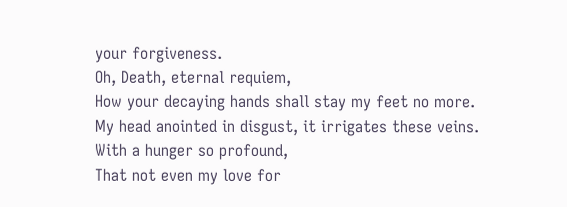your forgiveness.
Oh, Death, eternal requiem,
How your decaying hands shall stay my feet no more.
My head anointed in disgust, it irrigates these veins.
With a hunger so profound,
That not even my love for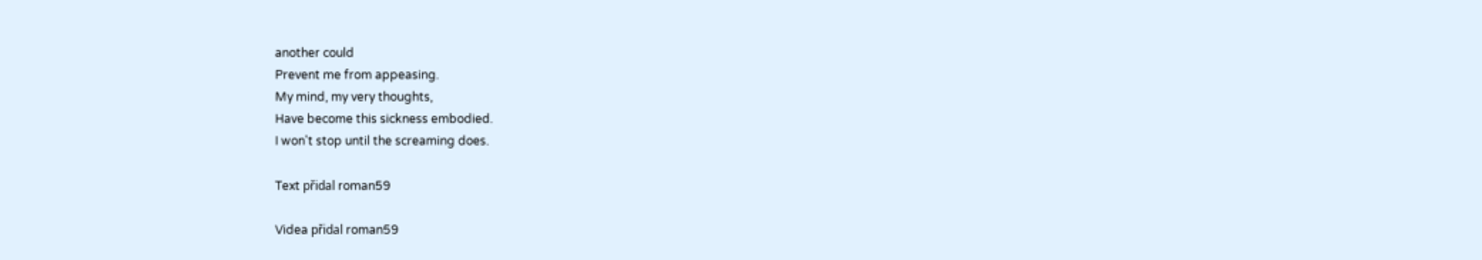another could
Prevent me from appeasing.
My mind, my very thoughts,
Have become this sickness embodied.
I won't stop until the screaming does.

Text přidal roman59

Videa přidal roman59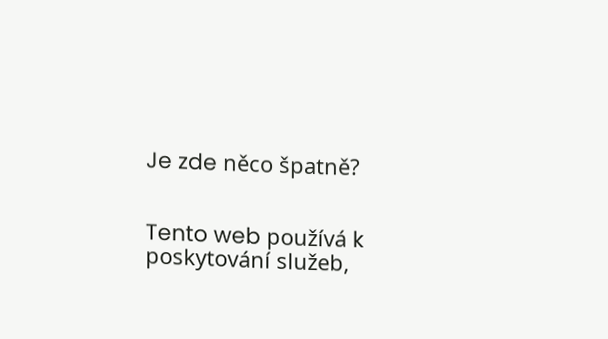Je zde něco špatně?


Tento web používá k poskytování služeb,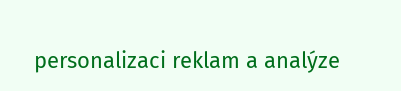personalizaci reklam a analýze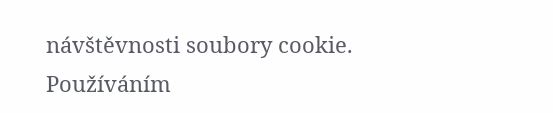návštěvnosti soubory cookie. Používáním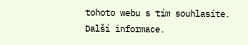tohoto webu s tím souhlasíte. Další informace.